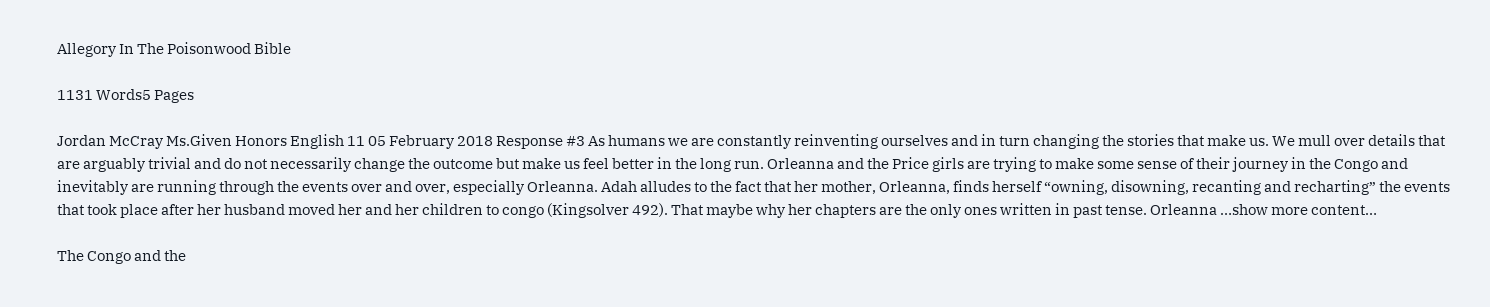Allegory In The Poisonwood Bible

1131 Words5 Pages

Jordan McCray Ms.Given Honors English 11 05 February 2018 Response #3 As humans we are constantly reinventing ourselves and in turn changing the stories that make us. We mull over details that are arguably trivial and do not necessarily change the outcome but make us feel better in the long run. Orleanna and the Price girls are trying to make some sense of their journey in the Congo and inevitably are running through the events over and over, especially Orleanna. Adah alludes to the fact that her mother, Orleanna, finds herself “owning, disowning, recanting and recharting” the events that took place after her husband moved her and her children to congo (Kingsolver 492). That maybe why her chapters are the only ones written in past tense. Orleanna …show more content…

The Congo and the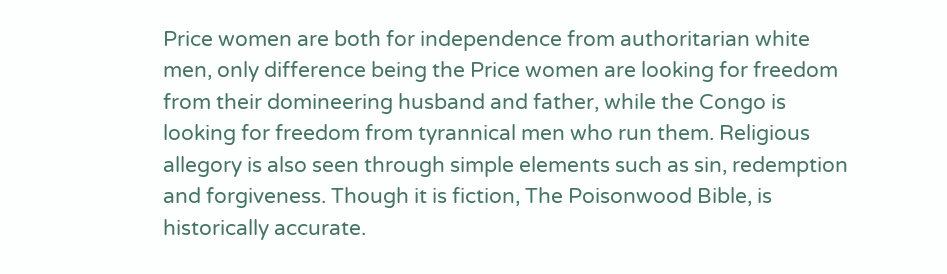Price women are both for independence from authoritarian white men, only difference being the Price women are looking for freedom from their domineering husband and father, while the Congo is looking for freedom from tyrannical men who run them. Religious allegory is also seen through simple elements such as sin, redemption and forgiveness. Though it is fiction, The Poisonwood Bible, is historically accurate.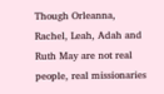Though Orleanna, Rachel, Leah, Adah and Ruth May are not real people, real missionaries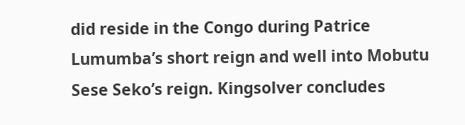did reside in the Congo during Patrice Lumumba’s short reign and well into Mobutu Sese Seko’s reign. Kingsolver concludes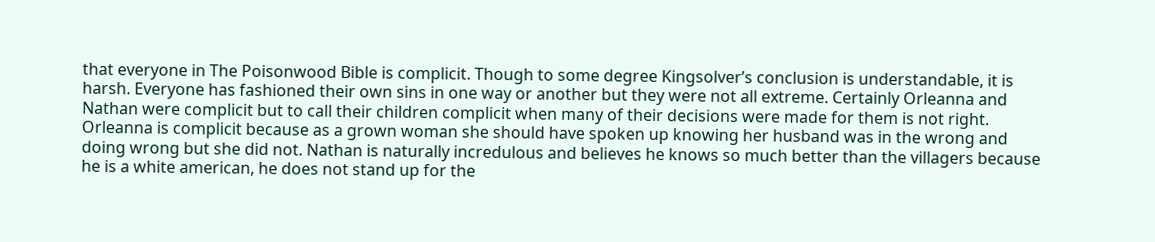that everyone in The Poisonwood Bible is complicit. Though to some degree Kingsolver’s conclusion is understandable, it is harsh. Everyone has fashioned their own sins in one way or another but they were not all extreme. Certainly Orleanna and Nathan were complicit but to call their children complicit when many of their decisions were made for them is not right. Orleanna is complicit because as a grown woman she should have spoken up knowing her husband was in the wrong and doing wrong but she did not. Nathan is naturally incredulous and believes he knows so much better than the villagers because he is a white american, he does not stand up for the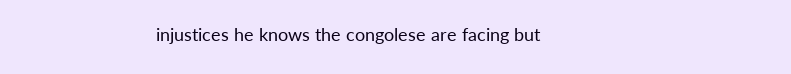injustices he knows the congolese are facing but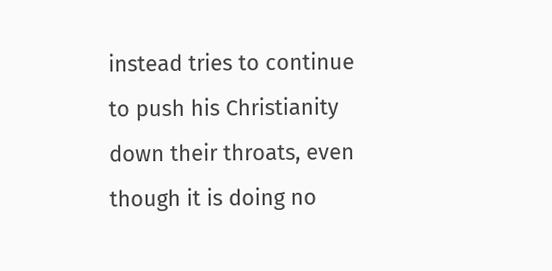instead tries to continue to push his Christianity down their throats, even though it is doing no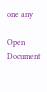one any

Open Document